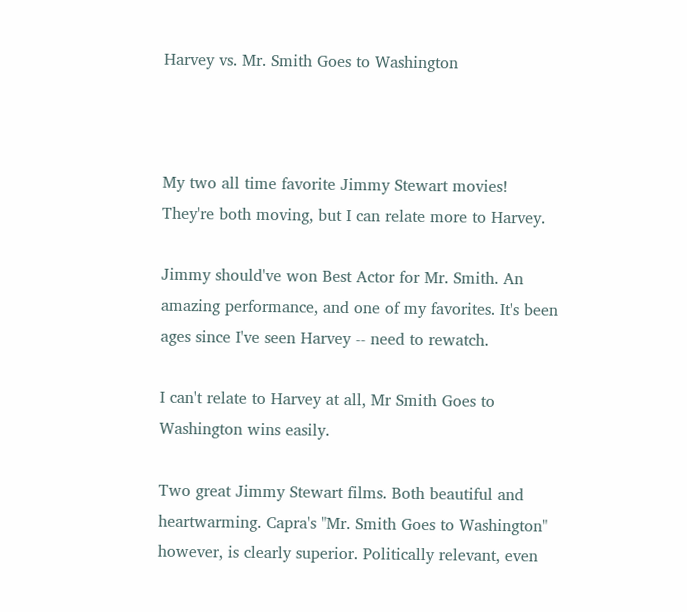Harvey vs. Mr. Smith Goes to Washington



My two all time favorite Jimmy Stewart movies! They're both moving, but I can relate more to Harvey.

Jimmy should've won Best Actor for Mr. Smith. An amazing performance, and one of my favorites. It's been ages since I've seen Harvey -- need to rewatch.

I can't relate to Harvey at all, Mr Smith Goes to Washington wins easily.

Two great Jimmy Stewart films. Both beautiful and heartwarming. Capra's "Mr. Smith Goes to Washington" however, is clearly superior. Politically relevant, even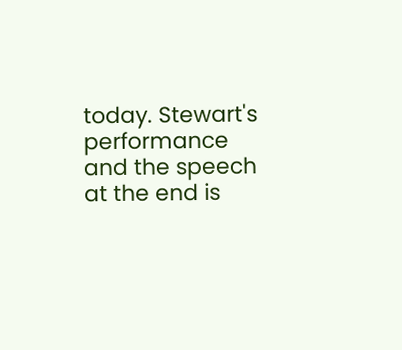today. Stewart's performance and the speech at the end is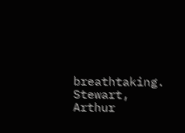breathtaking. Stewart, Arthur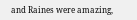and Raines were amazing,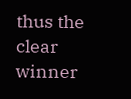thus the clear winner